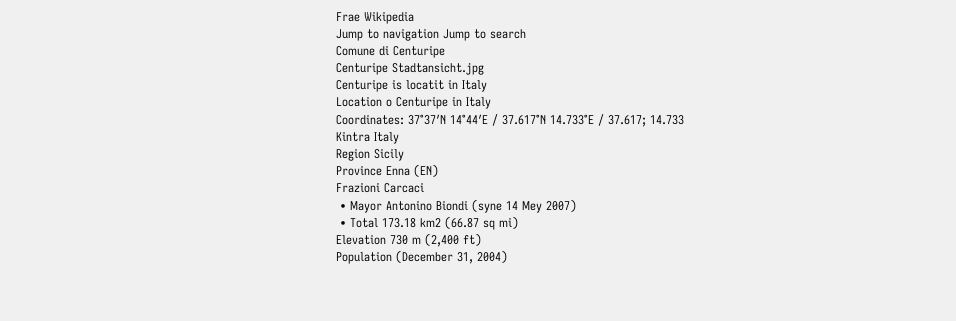Frae Wikipedia
Jump to navigation Jump to search
Comune di Centuripe
Centuripe Stadtansicht.jpg
Centuripe is locatit in Italy
Location o Centuripe in Italy
Coordinates: 37°37′N 14°44′E / 37.617°N 14.733°E / 37.617; 14.733
Kintra Italy
Region Sicily
Province Enna (EN)
Frazioni Carcaci
 • Mayor Antonino Biondi (syne 14 Mey 2007)
 • Total 173.18 km2 (66.87 sq mi)
Elevation 730 m (2,400 ft)
Population (December 31, 2004)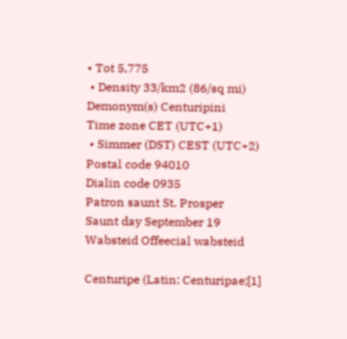• Tot 5,775
 • Density 33/km2 (86/sq mi)
Demonym(s) Centuripini
Time zone CET (UTC+1)
 • Simmer (DST) CEST (UTC+2)
Postal code 94010
Dialin code 0935
Patron saunt St. Prosper
Saunt day September 19
Wabsteid Offeecial wabsteid

Centuripe (Latin: Centuripae;[1]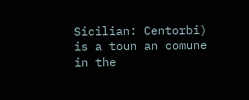Sicilian: Centorbi) is a toun an comune in the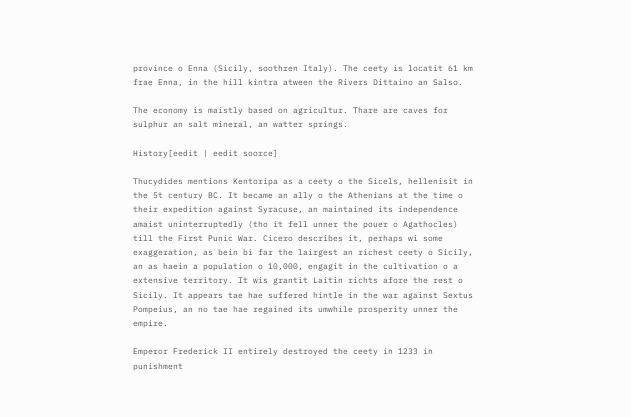province o Enna (Sicily, soothren Italy). The ceety is locatit 61 km frae Enna, in the hill kintra atween the Rivers Dittaìno an Salso.

The economy is maistly based on agricultur. Thare are caves for sulphur an salt mineral, an watter springs.

History[eedit | eedit soorce]

Thucydides mentions Kentoripa as a ceety o the Sicels, hellenisit in the 5t century BC. It became an ally o the Athenians at the time o their expedition against Syracuse, an maintained its independence amaist uninterruptedly (tho it fell unner the pouer o Agathocles) till the First Punic War. Cicero describes it, perhaps wi some exaggeration, as bein bi far the lairgest an richest ceety o Sicily, an as haein a population o 10,000, engagit in the cultivation o a extensive territory. It wis grantit Laitin richts afore the rest o Sicily. It appears tae hae suffered hintle in the war against Sextus Pompeius, an no tae hae regained its umwhile prosperity unner the empire.

Emperor Frederick II entirely destroyed the ceety in 1233 in punishment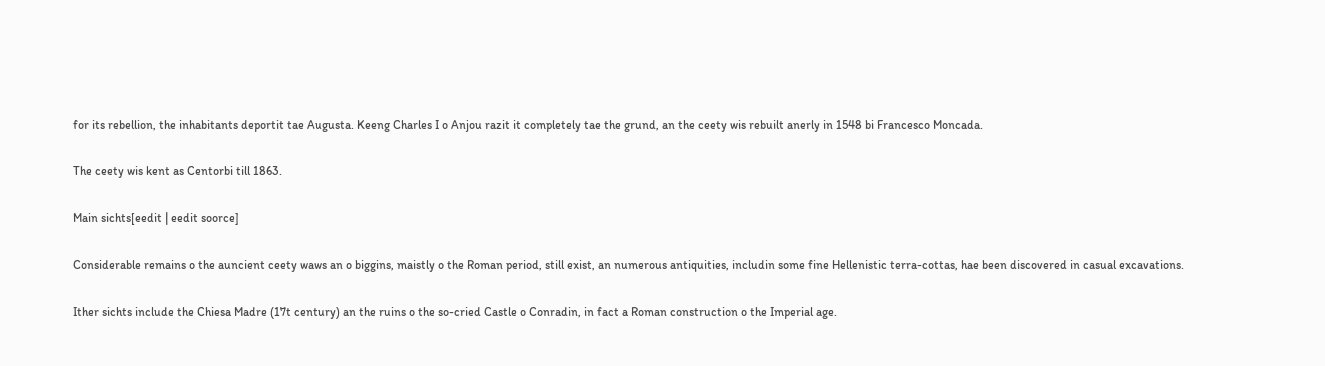for its rebellion, the inhabitants deportit tae Augusta. Keeng Charles I o Anjou razit it completely tae the grund, an the ceety wis rebuilt anerly in 1548 bi Francesco Moncada.

The ceety wis kent as Centorbi till 1863.

Main sichts[eedit | eedit soorce]

Considerable remains o the auncient ceety waws an o biggins, maistly o the Roman period, still exist, an numerous antiquities, includin some fine Hellenistic terra-cottas, hae been discovered in casual excavations.

Ither sichts include the Chiesa Madre (17t century) an the ruins o the so-cried Castle o Conradin, in fact a Roman construction o the Imperial age.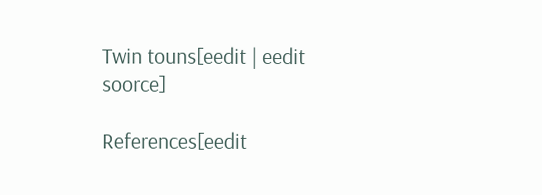Twin touns[eedit | eedit soorce]

References[eedit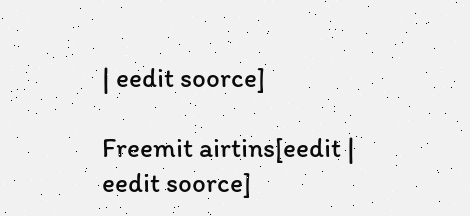| eedit soorce]

Freemit airtins[eedit | eedit soorce]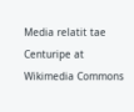Media relatit tae Centuripe at Wikimedia Commons